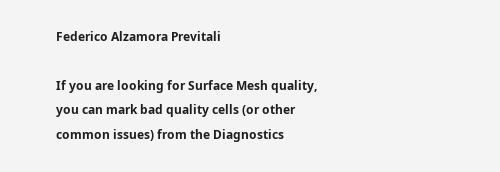Federico Alzamora Previtali

If you are looking for Surface Mesh quality, you can mark bad quality cells (or other common issues) from the Diagnostics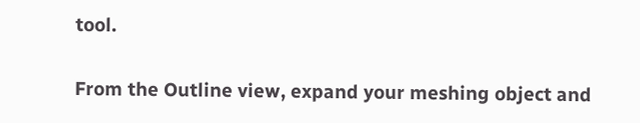tool.

From the Outline view, expand your meshing object and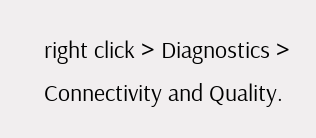right click > Diagnostics > Connectivity and Quality.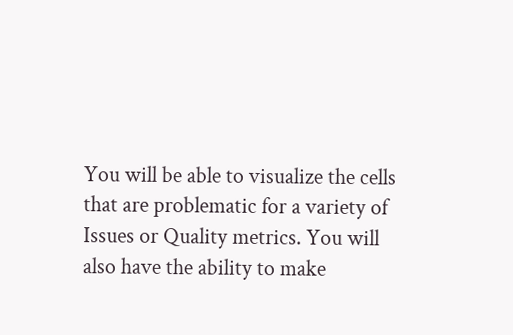You will be able to visualize the cells that are problematic for a variety of Issues or Quality metrics. You will also have the ability to make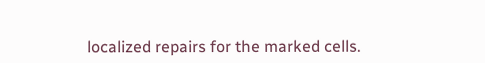localized repairs for the marked cells.